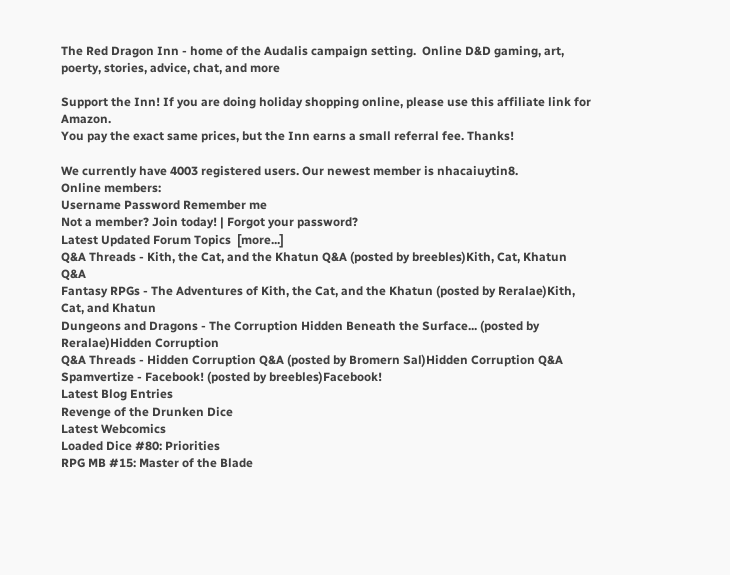The Red Dragon Inn - home of the Audalis campaign setting.  Online D&D gaming, art, poerty, stories, advice, chat, and more

Support the Inn! If you are doing holiday shopping online, please use this affiliate link for Amazon.
You pay the exact same prices, but the Inn earns a small referral fee. Thanks!

We currently have 4003 registered users. Our newest member is nhacaiuytin8.
Online members:
Username Password Remember me
Not a member? Join today! | Forgot your password?
Latest Updated Forum Topics  [more...]
Q&A Threads - Kith, the Cat, and the Khatun Q&A (posted by breebles)Kith, Cat, Khatun Q&A
Fantasy RPGs - The Adventures of Kith, the Cat, and the Khatun (posted by Reralae)Kith, Cat, and Khatun
Dungeons and Dragons - The Corruption Hidden Beneath the Surface... (posted by Reralae)Hidden Corruption
Q&A Threads - Hidden Corruption Q&A (posted by Bromern Sal)Hidden Corruption Q&A
Spamvertize - Facebook! (posted by breebles)Facebook!
Latest Blog Entries
Revenge of the Drunken Dice
Latest Webcomics
Loaded Dice #80: Priorities
RPG MB #15: Master of the Blade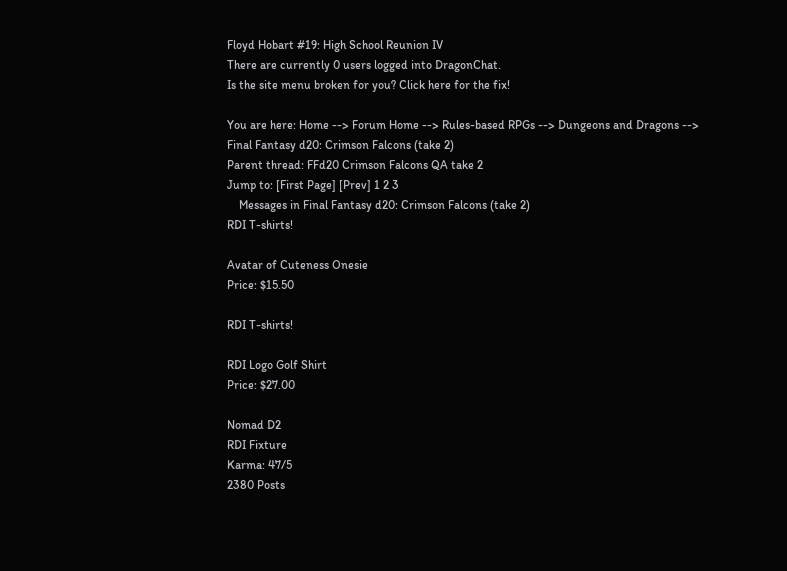Floyd Hobart #19: High School Reunion IV
There are currently 0 users logged into DragonChat.
Is the site menu broken for you? Click here for the fix!

You are here: Home --> Forum Home --> Rules-based RPGs --> Dungeons and Dragons --> Final Fantasy d20: Crimson Falcons (take 2)
Parent thread: FFd20 Crimson Falcons QA take 2
Jump to: [First Page] [Prev] 1 2 3
    Messages in Final Fantasy d20: Crimson Falcons (take 2)
RDI T-shirts!

Avatar of Cuteness Onesie
Price: $15.50

RDI T-shirts!

RDI Logo Golf Shirt
Price: $27.00

Nomad D2
RDI Fixture
Karma: 47/5
2380 Posts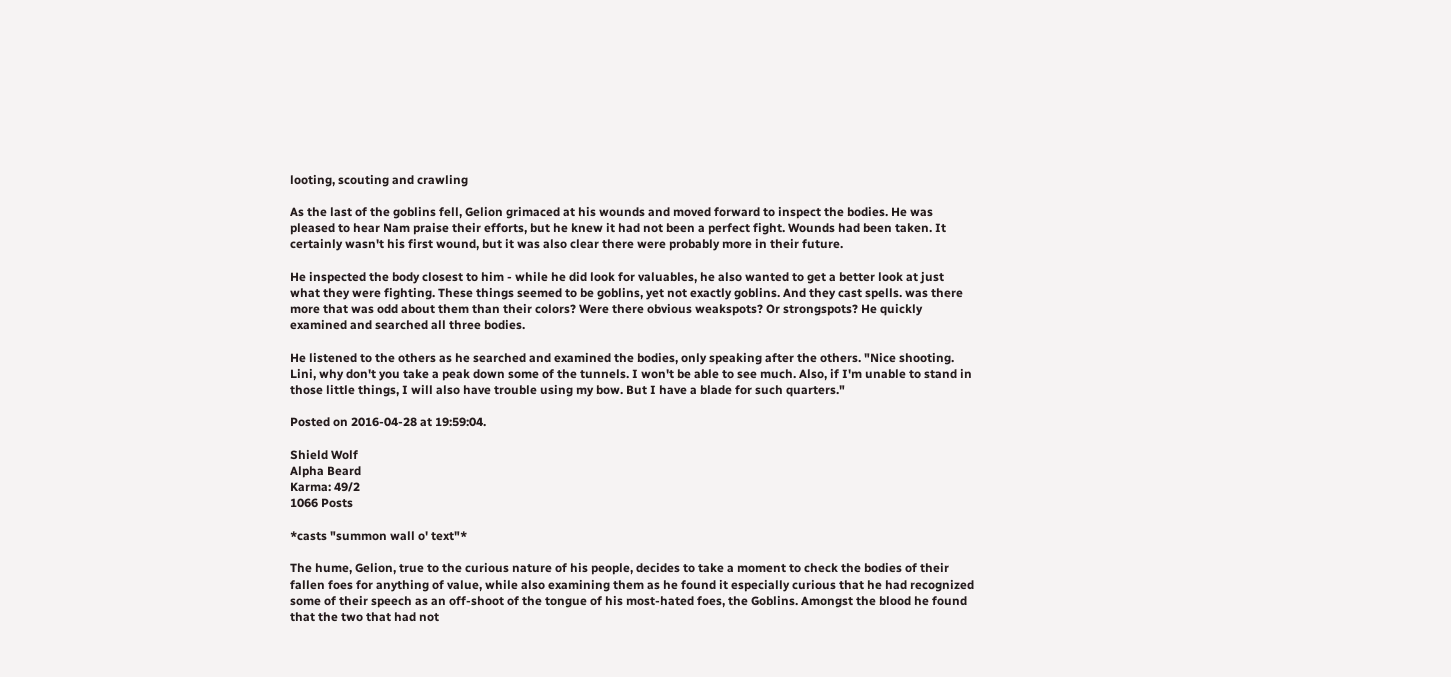looting, scouting and crawling

As the last of the goblins fell, Gelion grimaced at his wounds and moved forward to inspect the bodies. He was pleased to hear Nam praise their efforts, but he knew it had not been a perfect fight. Wounds had been taken. It certainly wasn't his first wound, but it was also clear there were probably more in their future.

He inspected the body closest to him - while he did look for valuables, he also wanted to get a better look at just what they were fighting. These things seemed to be goblins, yet not exactly goblins. And they cast spells. was there more that was odd about them than their colors? Were there obvious weakspots? Or strongspots? He quickly examined and searched all three bodies.

He listened to the others as he searched and examined the bodies, only speaking after the others. "Nice shooting. Lini, why don't you take a peak down some of the tunnels. I won't be able to see much. Also, if I'm unable to stand in those little things, I will also have trouble using my bow. But I have a blade for such quarters."

Posted on 2016-04-28 at 19:59:04.

Shield Wolf
Alpha Beard
Karma: 49/2
1066 Posts

*casts "summon wall o' text"*

The hume, Gelion, true to the curious nature of his people, decides to take a moment to check the bodies of their fallen foes for anything of value, while also examining them as he found it especially curious that he had recognized some of their speech as an off-shoot of the tongue of his most-hated foes, the Goblins. Amongst the blood he found that the two that had not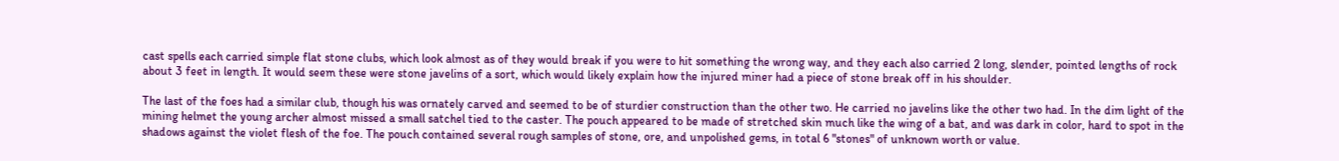cast spells each carried simple flat stone clubs, which look almost as of they would break if you were to hit something the wrong way, and they each also carried 2 long, slender, pointed lengths of rock about 3 feet in length. It would seem these were stone javelins of a sort, which would likely explain how the injured miner had a piece of stone break off in his shoulder.

The last of the foes had a similar club, though his was ornately carved and seemed to be of sturdier construction than the other two. He carried no javelins like the other two had. In the dim light of the mining helmet the young archer almost missed a small satchel tied to the caster. The pouch appeared to be made of stretched skin much like the wing of a bat, and was dark in color, hard to spot in the shadows against the violet flesh of the foe. The pouch contained several rough samples of stone, ore, and unpolished gems, in total 6 "stones" of unknown worth or value.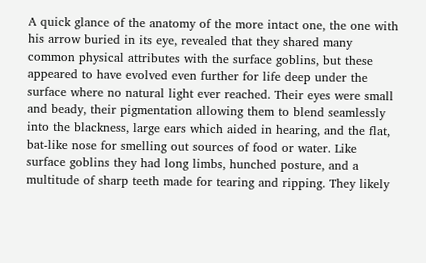A quick glance of the anatomy of the more intact one, the one with his arrow buried in its eye, revealed that they shared many common physical attributes with the surface goblins, but these appeared to have evolved even further for life deep under the surface where no natural light ever reached. Their eyes were small and beady, their pigmentation allowing them to blend seamlessly into the blackness, large ears which aided in hearing, and the flat, bat-like nose for smelling out sources of food or water. Like surface goblins they had long limbs, hunched posture, and a multitude of sharp teeth made for tearing and ripping. They likely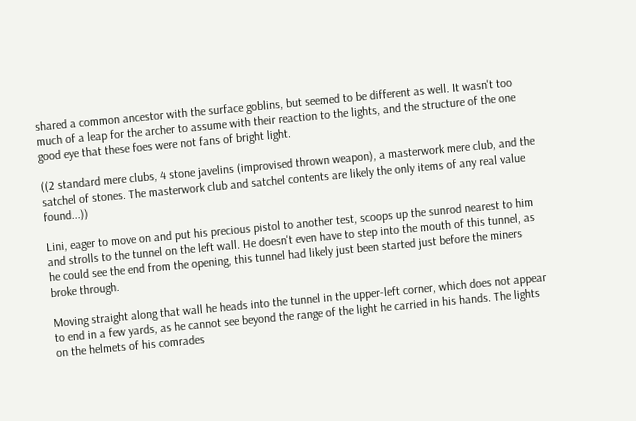shared a common ancestor with the surface goblins, but seemed to be different as well. It wasn't too much of a leap for the archer to assume with their reaction to the lights, and the structure of the one good eye that these foes were not fans of bright light.

((2 standard mere clubs, 4 stone javelins (improvised thrown weapon), a masterwork mere club, and the satchel of stones. The masterwork club and satchel contents are likely the only items of any real value found...))

Lini, eager to move on and put his precious pistol to another test, scoops up the sunrod nearest to him and strolls to the tunnel on the left wall. He doesn't even have to step into the mouth of this tunnel, as he could see the end from the opening, this tunnel had likely just been started just before the miners broke through.

Moving straight along that wall he heads into the tunnel in the upper-left corner, which does not appear to end in a few yards, as he cannot see beyond the range of the light he carried in his hands. The lights on the helmets of his comrades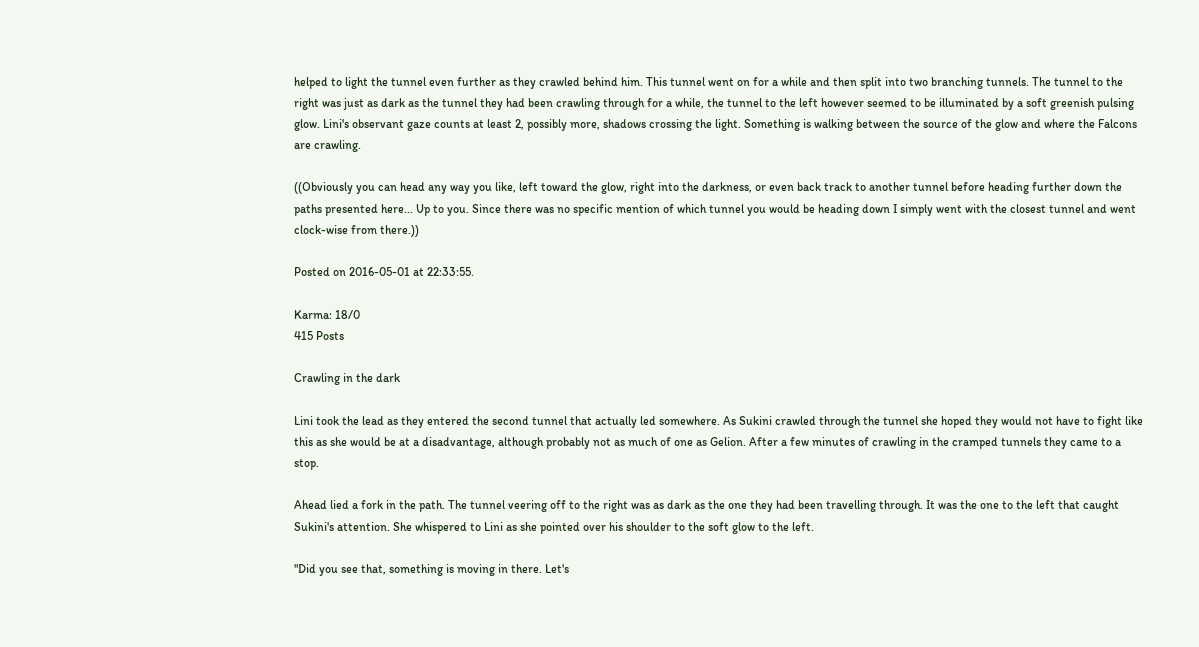helped to light the tunnel even further as they crawled behind him. This tunnel went on for a while and then split into two branching tunnels. The tunnel to the right was just as dark as the tunnel they had been crawling through for a while, the tunnel to the left however seemed to be illuminated by a soft greenish pulsing glow. Lini's observant gaze counts at least 2, possibly more, shadows crossing the light. Something is walking between the source of the glow and where the Falcons are crawling.

((Obviously you can head any way you like, left toward the glow, right into the darkness, or even back track to another tunnel before heading further down the paths presented here... Up to you. Since there was no specific mention of which tunnel you would be heading down I simply went with the closest tunnel and went clock-wise from there.))

Posted on 2016-05-01 at 22:33:55.

Karma: 18/0
415 Posts

Crawling in the dark

Lini took the lead as they entered the second tunnel that actually led somewhere. As Sukini crawled through the tunnel she hoped they would not have to fight like this as she would be at a disadvantage, although probably not as much of one as Gelion. After a few minutes of crawling in the cramped tunnels they came to a stop.

Ahead lied a fork in the path. The tunnel veering off to the right was as dark as the one they had been travelling through. It was the one to the left that caught Sukini's attention. She whispered to Lini as she pointed over his shoulder to the soft glow to the left.

"Did you see that, something is moving in there. Let's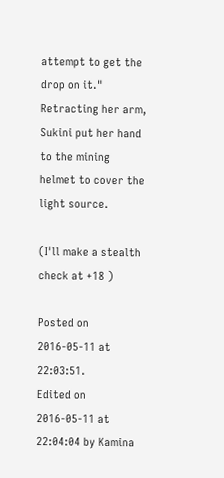attempt to get the drop on it." Retracting her arm, Sukini put her hand to the mining helmet to cover the light source.

(I'll make a stealth check at +18 )

Posted on 2016-05-11 at 22:03:51.
Edited on 2016-05-11 at 22:04:04 by Kamina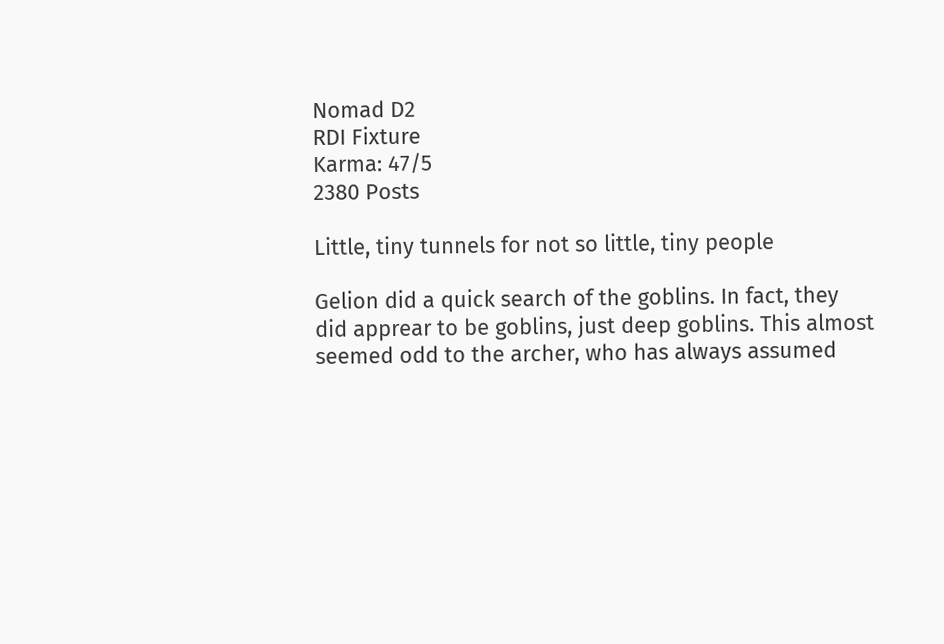Nomad D2
RDI Fixture
Karma: 47/5
2380 Posts

Little, tiny tunnels for not so little, tiny people

Gelion did a quick search of the goblins. In fact, they did apprear to be goblins, just deep goblins. This almost seemed odd to the archer, who has always assumed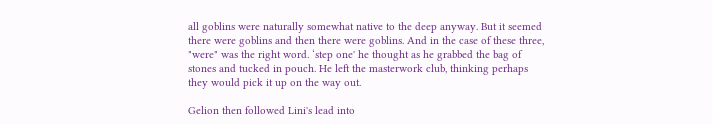all goblins were naturally somewhat native to the deep anyway. But it seemed there were goblins and then there were goblins. And in the case of these three, "were" was the right word. ‘step one' he thought as he grabbed the bag of stones and tucked in pouch. He left the masterwork club, thinking perhaps they would pick it up on the way out.

Gelion then followed Lini's lead into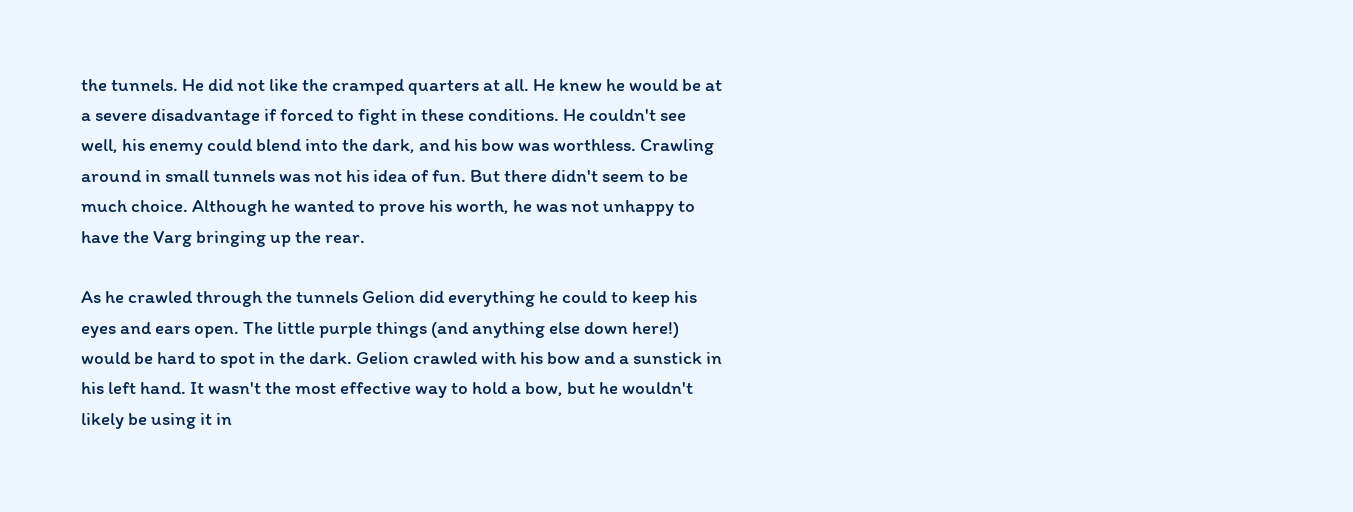the tunnels. He did not like the cramped quarters at all. He knew he would be at a severe disadvantage if forced to fight in these conditions. He couldn't see well, his enemy could blend into the dark, and his bow was worthless. Crawling around in small tunnels was not his idea of fun. But there didn't seem to be much choice. Although he wanted to prove his worth, he was not unhappy to have the Varg bringing up the rear.

As he crawled through the tunnels Gelion did everything he could to keep his eyes and ears open. The little purple things (and anything else down here!) would be hard to spot in the dark. Gelion crawled with his bow and a sunstick in his left hand. It wasn't the most effective way to hold a bow, but he wouldn't likely be using it in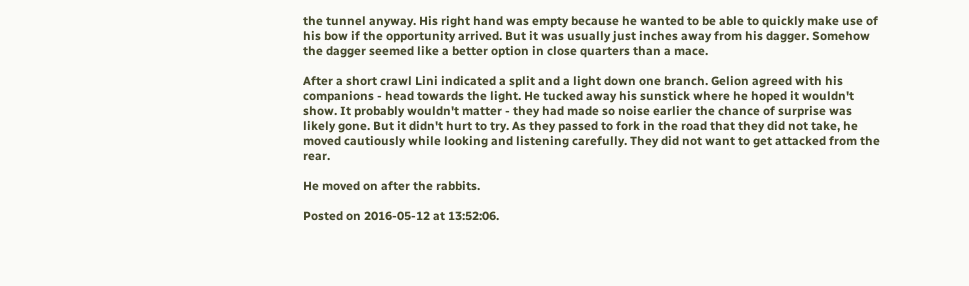the tunnel anyway. His right hand was empty because he wanted to be able to quickly make use of his bow if the opportunity arrived. But it was usually just inches away from his dagger. Somehow the dagger seemed like a better option in close quarters than a mace.

After a short crawl Lini indicated a split and a light down one branch. Gelion agreed with his companions - head towards the light. He tucked away his sunstick where he hoped it wouldn't show. It probably wouldn't matter - they had made so noise earlier the chance of surprise was likely gone. But it didn't hurt to try. As they passed to fork in the road that they did not take, he moved cautiously while looking and listening carefully. They did not want to get attacked from the rear.

He moved on after the rabbits.

Posted on 2016-05-12 at 13:52:06.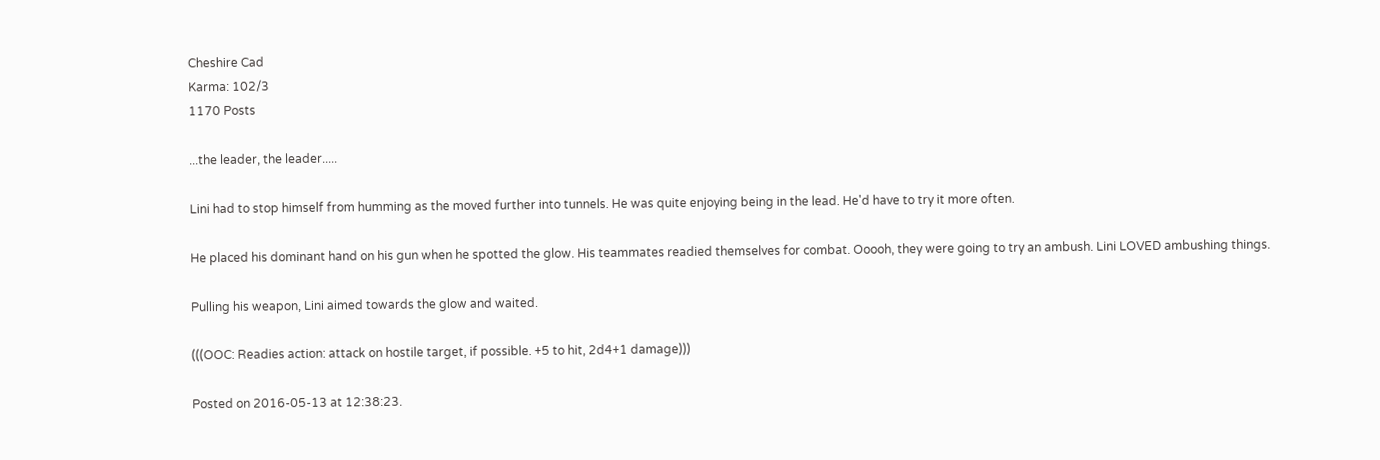Cheshire Cad
Karma: 102/3
1170 Posts

...the leader, the leader.....

Lini had to stop himself from humming as the moved further into tunnels. He was quite enjoying being in the lead. He'd have to try it more often.

He placed his dominant hand on his gun when he spotted the glow. His teammates readied themselves for combat. Ooooh, they were going to try an ambush. Lini LOVED ambushing things.

Pulling his weapon, Lini aimed towards the glow and waited.

(((OOC: Readies action: attack on hostile target, if possible. +5 to hit, 2d4+1 damage)))

Posted on 2016-05-13 at 12:38:23.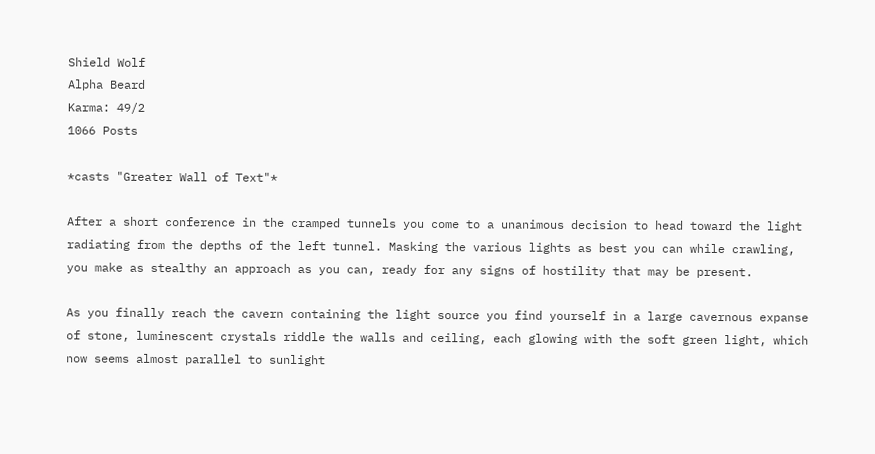Shield Wolf
Alpha Beard
Karma: 49/2
1066 Posts

*casts "Greater Wall of Text"*

After a short conference in the cramped tunnels you come to a unanimous decision to head toward the light radiating from the depths of the left tunnel. Masking the various lights as best you can while crawling, you make as stealthy an approach as you can, ready for any signs of hostility that may be present.

As you finally reach the cavern containing the light source you find yourself in a large cavernous expanse of stone, luminescent crystals riddle the walls and ceiling, each glowing with the soft green light, which now seems almost parallel to sunlight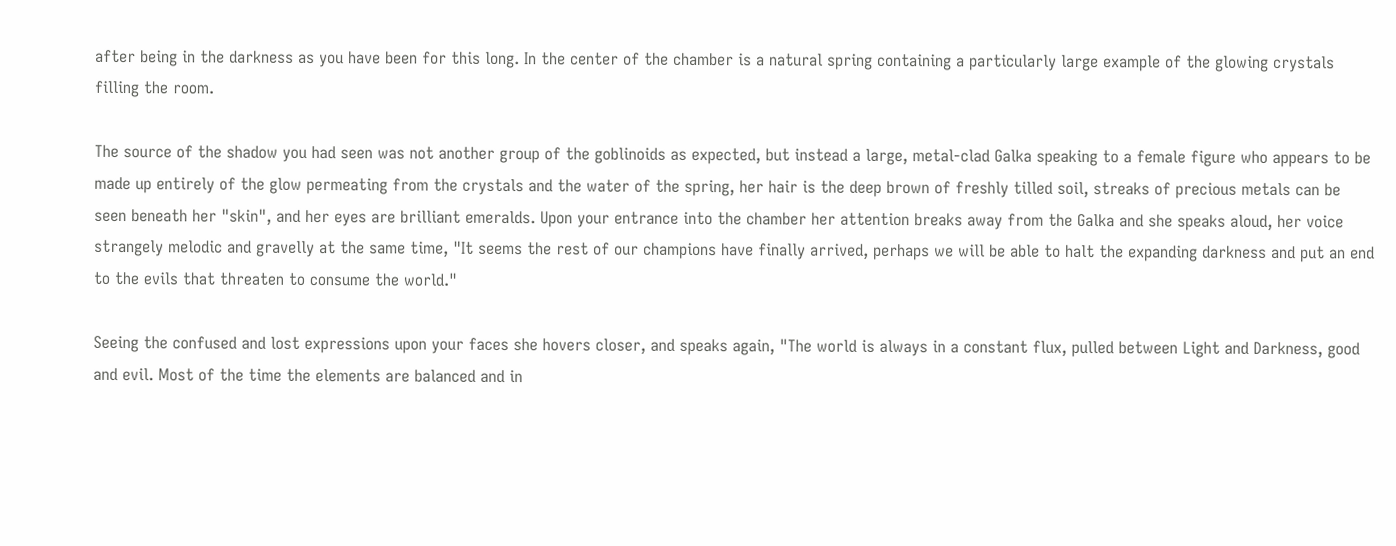after being in the darkness as you have been for this long. In the center of the chamber is a natural spring containing a particularly large example of the glowing crystals filling the room.

The source of the shadow you had seen was not another group of the goblinoids as expected, but instead a large, metal-clad Galka speaking to a female figure who appears to be made up entirely of the glow permeating from the crystals and the water of the spring, her hair is the deep brown of freshly tilled soil, streaks of precious metals can be seen beneath her "skin", and her eyes are brilliant emeralds. Upon your entrance into the chamber her attention breaks away from the Galka and she speaks aloud, her voice strangely melodic and gravelly at the same time, "It seems the rest of our champions have finally arrived, perhaps we will be able to halt the expanding darkness and put an end to the evils that threaten to consume the world."

Seeing the confused and lost expressions upon your faces she hovers closer, and speaks again, "The world is always in a constant flux, pulled between Light and Darkness, good and evil. Most of the time the elements are balanced and in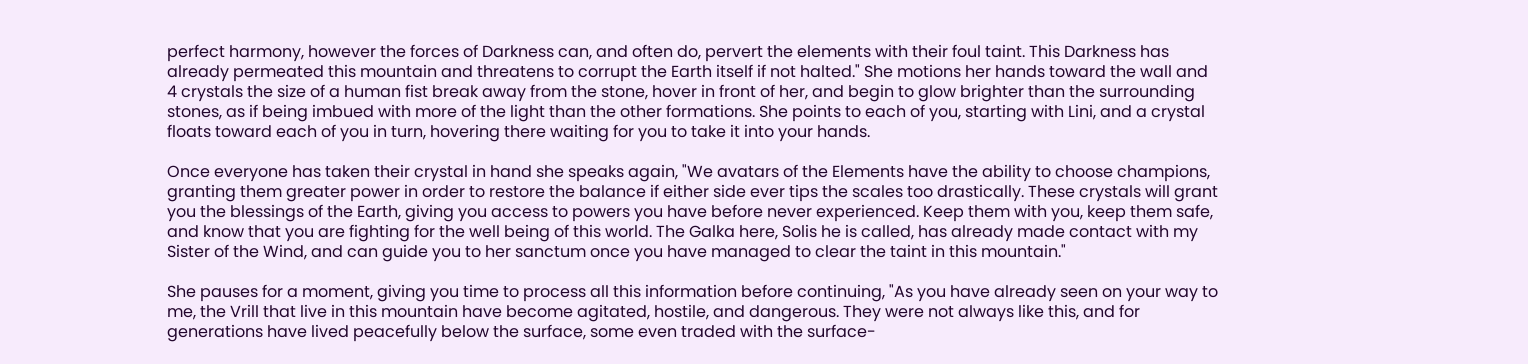perfect harmony, however the forces of Darkness can, and often do, pervert the elements with their foul taint. This Darkness has already permeated this mountain and threatens to corrupt the Earth itself if not halted." She motions her hands toward the wall and 4 crystals the size of a human fist break away from the stone, hover in front of her, and begin to glow brighter than the surrounding stones, as if being imbued with more of the light than the other formations. She points to each of you, starting with Lini, and a crystal floats toward each of you in turn, hovering there waiting for you to take it into your hands.

Once everyone has taken their crystal in hand she speaks again, "We avatars of the Elements have the ability to choose champions, granting them greater power in order to restore the balance if either side ever tips the scales too drastically. These crystals will grant you the blessings of the Earth, giving you access to powers you have before never experienced. Keep them with you, keep them safe, and know that you are fighting for the well being of this world. The Galka here, Solis he is called, has already made contact with my Sister of the Wind, and can guide you to her sanctum once you have managed to clear the taint in this mountain."

She pauses for a moment, giving you time to process all this information before continuing, "As you have already seen on your way to me, the Vrill that live in this mountain have become agitated, hostile, and dangerous. They were not always like this, and for generations have lived peacefully below the surface, some even traded with the surface-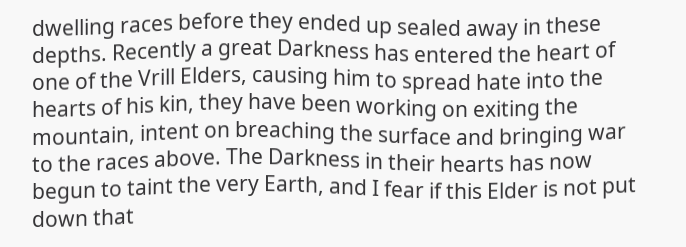dwelling races before they ended up sealed away in these depths. Recently a great Darkness has entered the heart of one of the Vrill Elders, causing him to spread hate into the hearts of his kin, they have been working on exiting the mountain, intent on breaching the surface and bringing war to the races above. The Darkness in their hearts has now begun to taint the very Earth, and I fear if this Elder is not put down that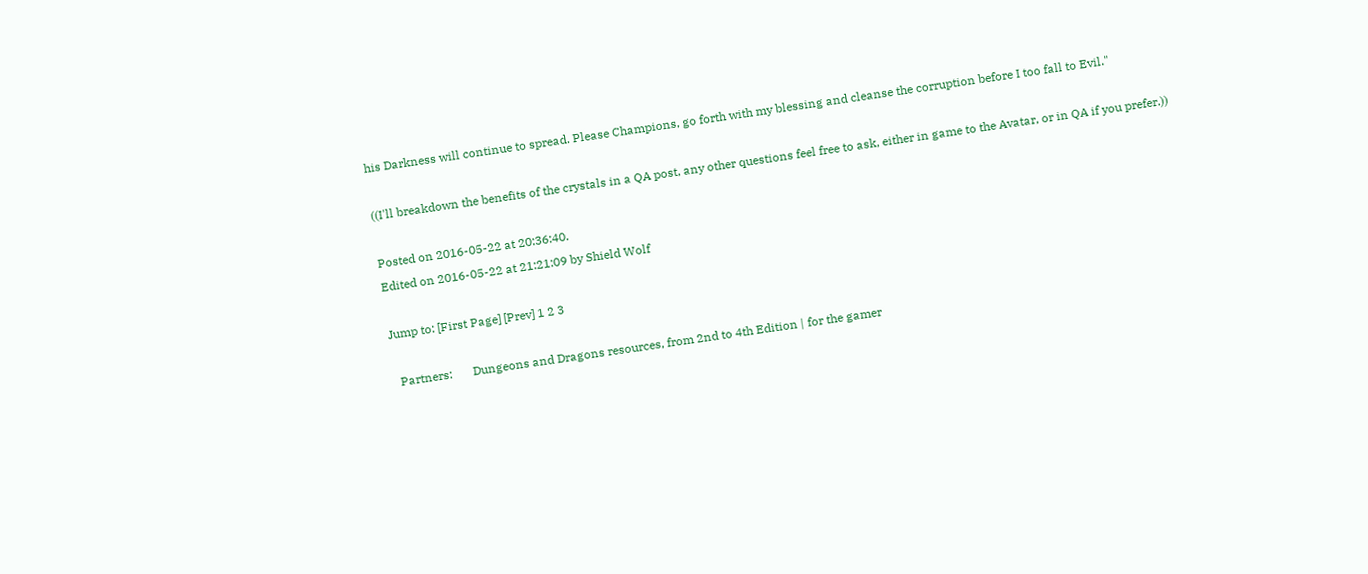his Darkness will continue to spread. Please Champions, go forth with my blessing and cleanse the corruption before I too fall to Evil."

((I'll breakdown the benefits of the crystals in a QA post, any other questions feel free to ask, either in game to the Avatar, or in QA if you prefer.))

Posted on 2016-05-22 at 20:36:40.
Edited on 2016-05-22 at 21:21:09 by Shield Wolf

Jump to: [First Page] [Prev] 1 2 3

  Partners:       Dungeons and Dragons resources, from 2nd to 4th Edition | for the gamer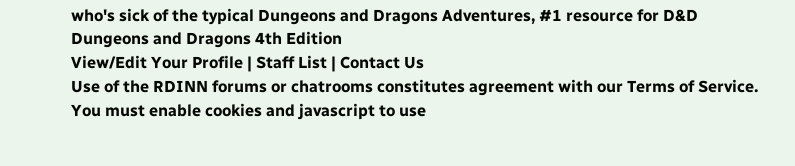who's sick of the typical Dungeons and Dragons Adventures, #1 resource for D&D Dungeons and Dragons 4th Edition
View/Edit Your Profile | Staff List | Contact Us
Use of the RDINN forums or chatrooms constitutes agreement with our Terms of Service.
You must enable cookies and javascript to use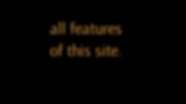all features of this site.